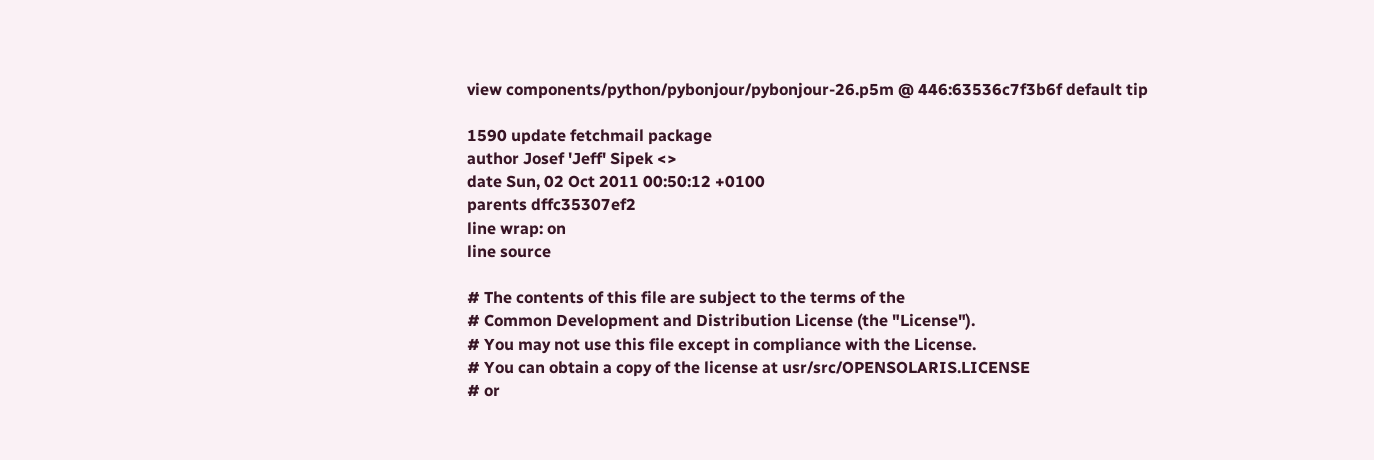view components/python/pybonjour/pybonjour-26.p5m @ 446:63536c7f3b6f default tip

1590 update fetchmail package
author Josef 'Jeff' Sipek <>
date Sun, 02 Oct 2011 00:50:12 +0100
parents dffc35307ef2
line wrap: on
line source

# The contents of this file are subject to the terms of the
# Common Development and Distribution License (the "License").
# You may not use this file except in compliance with the License.
# You can obtain a copy of the license at usr/src/OPENSOLARIS.LICENSE
# or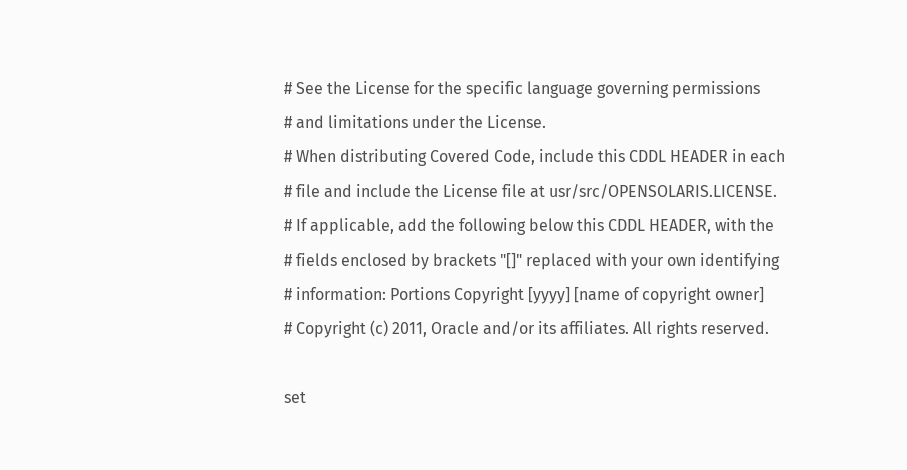# See the License for the specific language governing permissions
# and limitations under the License.
# When distributing Covered Code, include this CDDL HEADER in each
# file and include the License file at usr/src/OPENSOLARIS.LICENSE.
# If applicable, add the following below this CDDL HEADER, with the
# fields enclosed by brackets "[]" replaced with your own identifying
# information: Portions Copyright [yyyy] [name of copyright owner]
# Copyright (c) 2011, Oracle and/or its affiliates. All rights reserved.

set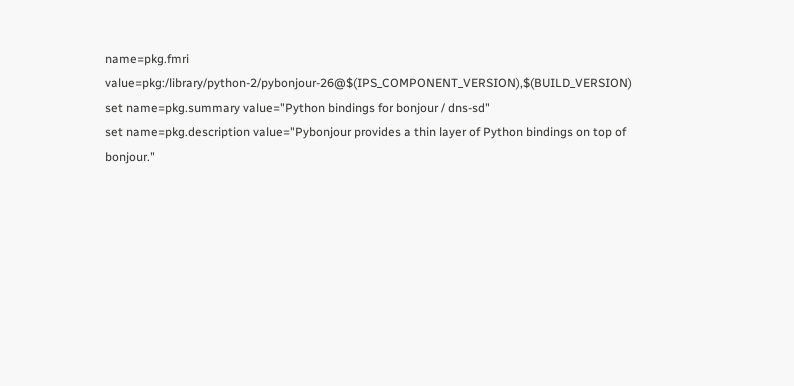name=pkg.fmri value=pkg:/library/python-2/pybonjour-26@$(IPS_COMPONENT_VERSION),$(BUILD_VERSION)
set name=pkg.summary value="Python bindings for bonjour / dns-sd"
set name=pkg.description value="Pybonjour provides a thin layer of Python bindings on top of bonjour."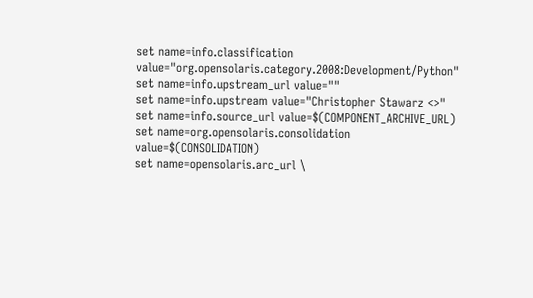set name=info.classification value="org.opensolaris.category.2008:Development/Python"
set name=info.upstream_url value=""
set name=info.upstream value="Christopher Stawarz <>"
set name=info.source_url value=$(COMPONENT_ARCHIVE_URL)
set name=org.opensolaris.consolidation value=$(CONSOLIDATION)
set name=opensolaris.arc_url \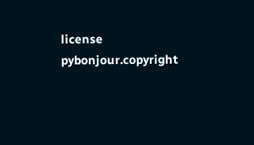license pybonjour.copyright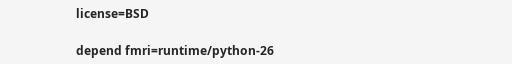license=BSD

depend fmri=runtime/python-26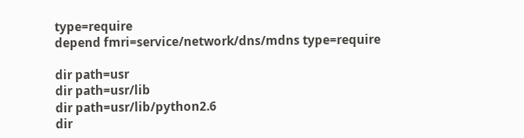type=require
depend fmri=service/network/dns/mdns type=require

dir path=usr
dir path=usr/lib
dir path=usr/lib/python2.6
dir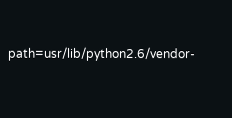path=usr/lib/python2.6/vendor-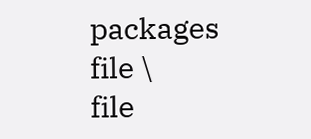packages
file \
file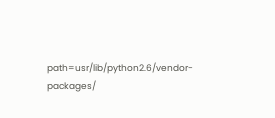path=usr/lib/python2.6/vendor-packages/